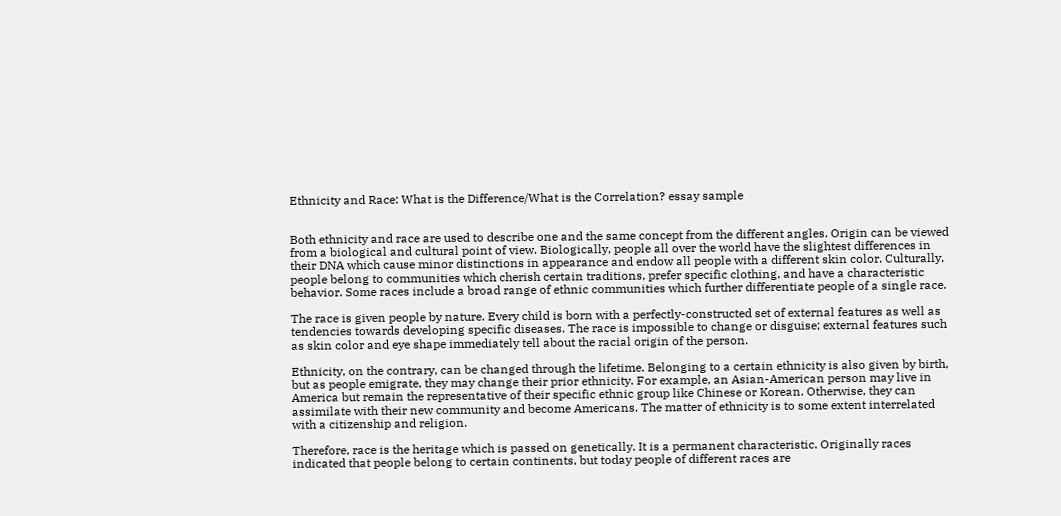Ethnicity and Race: What is the Difference/What is the Correlation? essay sample


Both ethnicity and race are used to describe one and the same concept from the different angles. Origin can be viewed from a biological and cultural point of view. Biologically, people all over the world have the slightest differences in their DNA which cause minor distinctions in appearance and endow all people with a different skin color. Culturally, people belong to communities which cherish certain traditions, prefer specific clothing, and have a characteristic behavior. Some races include a broad range of ethnic communities which further differentiate people of a single race.

The race is given people by nature. Every child is born with a perfectly-constructed set of external features as well as tendencies towards developing specific diseases. The race is impossible to change or disguise; external features such as skin color and eye shape immediately tell about the racial origin of the person.

Ethnicity, on the contrary, can be changed through the lifetime. Belonging to a certain ethnicity is also given by birth, but as people emigrate, they may change their prior ethnicity. For example, an Asian-American person may live in America but remain the representative of their specific ethnic group like Chinese or Korean. Otherwise, they can assimilate with their new community and become Americans. The matter of ethnicity is to some extent interrelated with a citizenship and religion.

Therefore, race is the heritage which is passed on genetically. It is a permanent characteristic. Originally races indicated that people belong to certain continents, but today people of different races are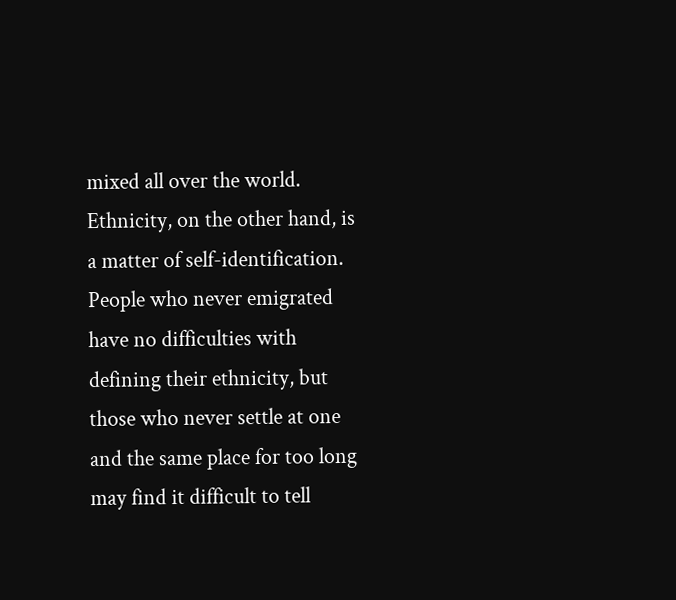mixed all over the world. Ethnicity, on the other hand, is a matter of self-identification. People who never emigrated have no difficulties with defining their ethnicity, but those who never settle at one and the same place for too long may find it difficult to tell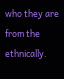who they are from the ethnically.